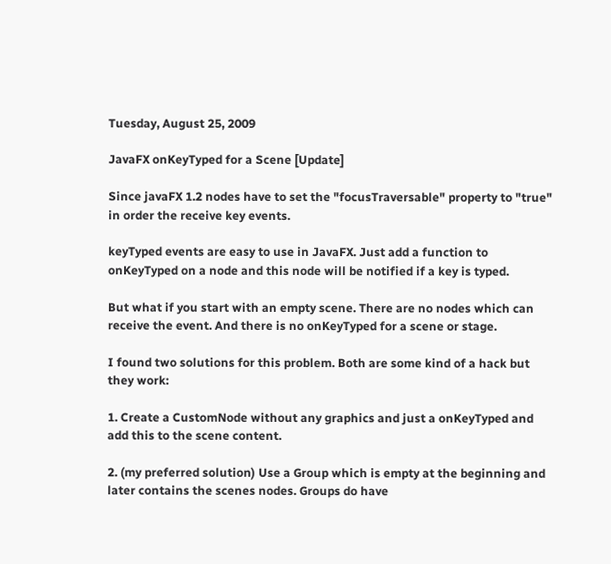Tuesday, August 25, 2009

JavaFX onKeyTyped for a Scene [Update]

Since javaFX 1.2 nodes have to set the "focusTraversable" property to "true" in order the receive key events.

keyTyped events are easy to use in JavaFX. Just add a function to onKeyTyped on a node and this node will be notified if a key is typed.

But what if you start with an empty scene. There are no nodes which can receive the event. And there is no onKeyTyped for a scene or stage.

I found two solutions for this problem. Both are some kind of a hack but they work:

1. Create a CustomNode without any graphics and just a onKeyTyped and add this to the scene content.

2. (my preferred solution) Use a Group which is empty at the beginning and later contains the scenes nodes. Groups do have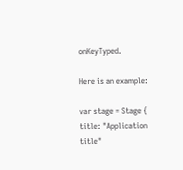onKeyTyped.

Here is an example:

var stage = Stage {
title: "Application title"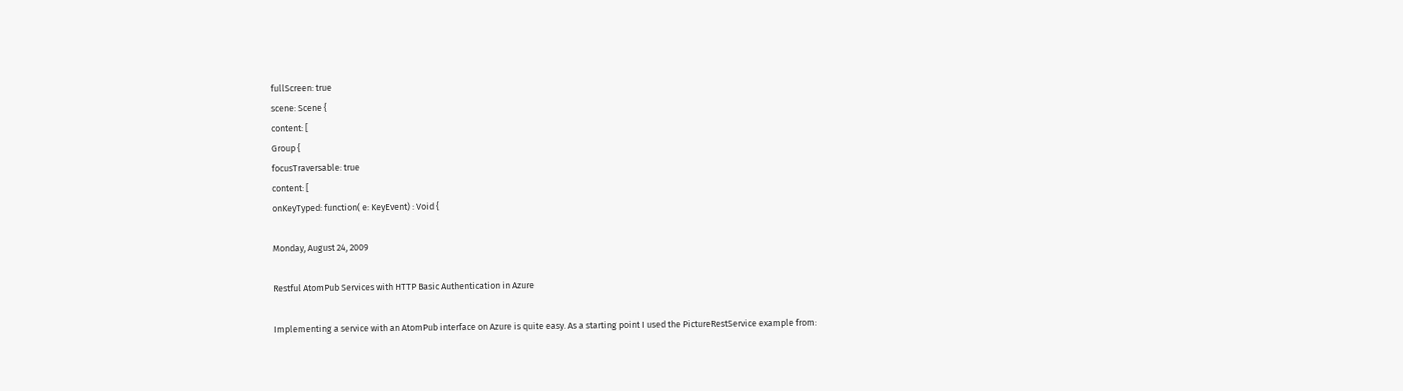fullScreen: true
scene: Scene {
content: [
Group {
focusTraversable: true
content: [
onKeyTyped: function( e: KeyEvent) : Void {

Monday, August 24, 2009

Restful AtomPub Services with HTTP Basic Authentication in Azure

Implementing a service with an AtomPub interface on Azure is quite easy. As a starting point I used the PictureRestService example from: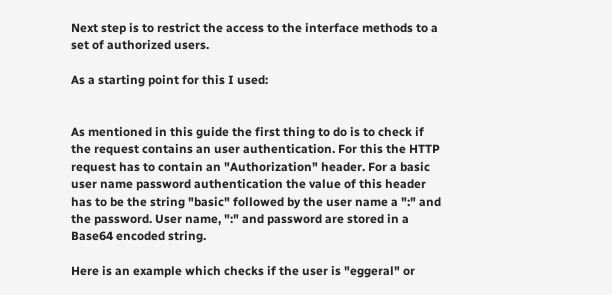Next step is to restrict the access to the interface methods to a set of authorized users.

As a starting point for this I used:


As mentioned in this guide the first thing to do is to check if the request contains an user authentication. For this the HTTP request has to contain an "Authorization" header. For a basic user name password authentication the value of this header has to be the string "basic" followed by the user name a ":" and the password. User name, ":" and password are stored in a Base64 encoded string.

Here is an example which checks if the user is "eggeral" or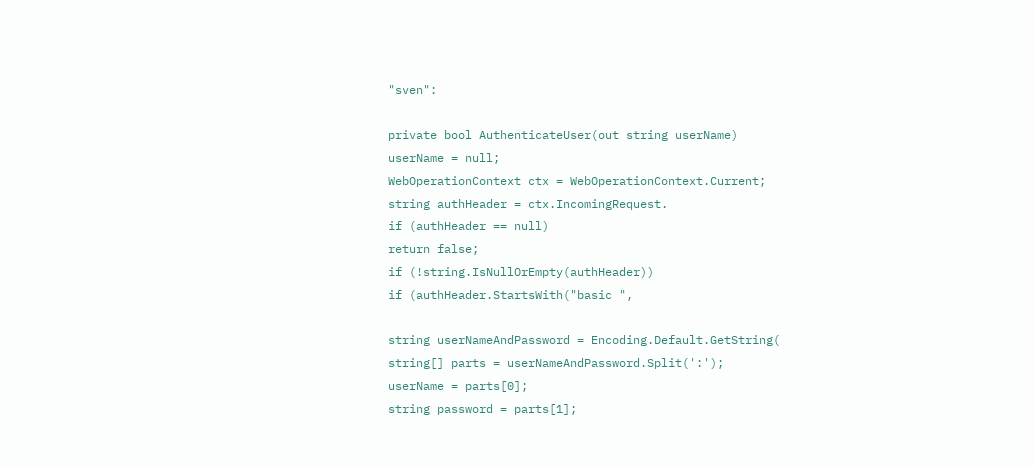"sven":

private bool AuthenticateUser(out string userName)
userName = null;
WebOperationContext ctx = WebOperationContext.Current;
string authHeader = ctx.IncomingRequest.
if (authHeader == null)
return false;
if (!string.IsNullOrEmpty(authHeader))
if (authHeader.StartsWith("basic ",

string userNameAndPassword = Encoding.Default.GetString(
string[] parts = userNameAndPassword.Split(':');
userName = parts[0];
string password = parts[1];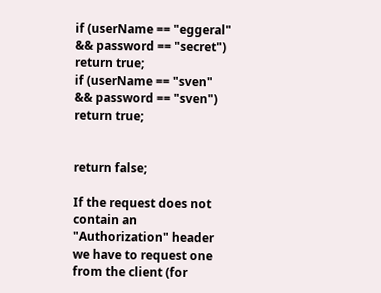if (userName == "eggeral" && password == "secret")
return true;
if (userName == "sven" && password == "sven")
return true;


return false;

If the request does not contain an "Authorization" header we have to request one from the client (for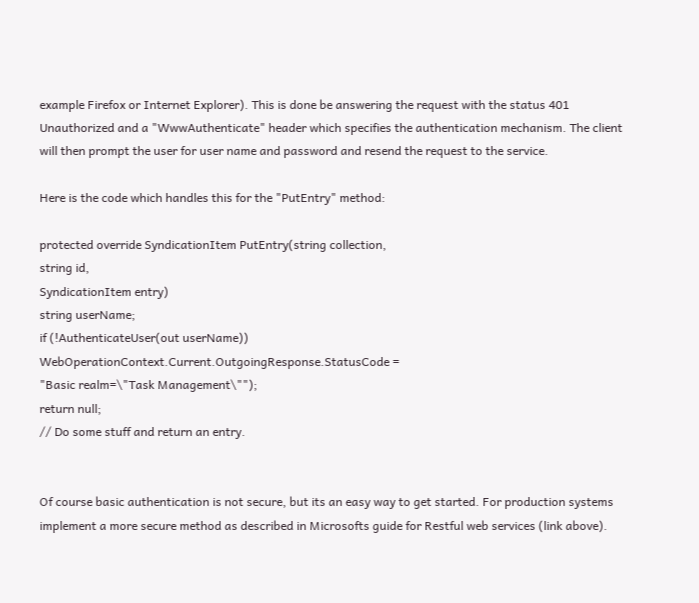example Firefox or Internet Explorer). This is done be answering the request with the status 401 Unauthorized and a "WwwAuthenticate" header which specifies the authentication mechanism. The client will then prompt the user for user name and password and resend the request to the service.

Here is the code which handles this for the "PutEntry" method:

protected override SyndicationItem PutEntry(string collection,
string id,
SyndicationItem entry)
string userName;
if (!AuthenticateUser(out userName))
WebOperationContext.Current.OutgoingResponse.StatusCode =
"Basic realm=\"Task Management\"");
return null;
// Do some stuff and return an entry.


Of course basic authentication is not secure, but its an easy way to get started. For production systems implement a more secure method as described in Microsofts guide for Restful web services (link above).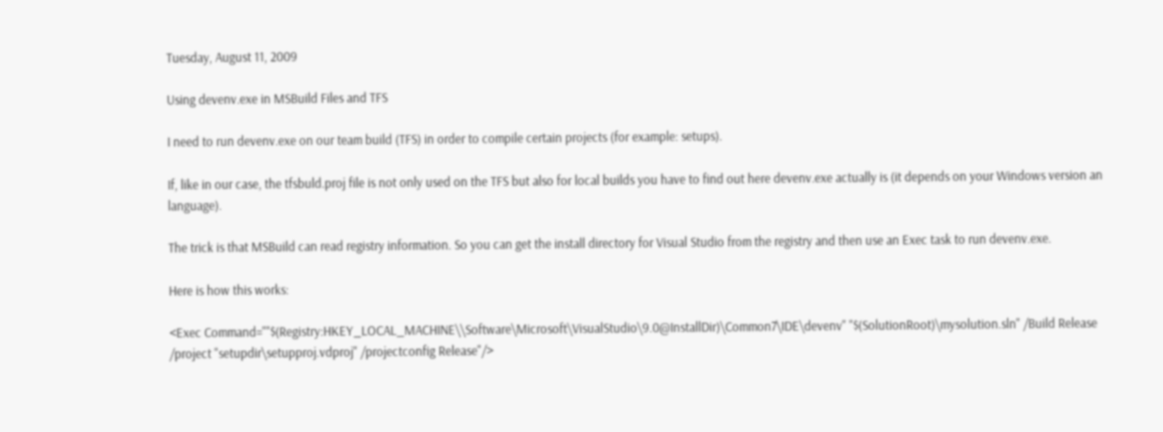Tuesday, August 11, 2009

Using devenv.exe in MSBuild Files and TFS

I need to run devenv.exe on our team build (TFS) in order to compile certain projects (for example: setups).

If, like in our case, the tfsbuld.proj file is not only used on the TFS but also for local builds you have to find out here devenv.exe actually is (it depends on your Windows version an language).

The trick is that MSBuild can read registry information. So you can get the install directory for Visual Studio from the registry and then use an Exec task to run devenv.exe.

Here is how this works:

<Exec Command=""$(Registry:HKEY_LOCAL_MACHINE\\Software\Microsoft\VisualStudio\9.0@InstallDir)\Common7\IDE\devenv" "$(SolutionRoot)\mysolution.sln" /Build Release /project "setupdir\setupproj.vdproj" /projectconfig Release"/>